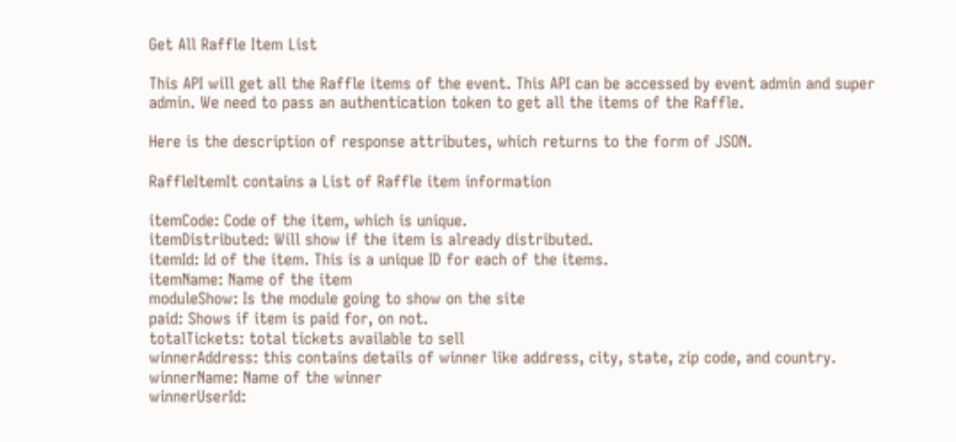Get All Raffle Item List

This API will get all the Raffle items of the event. This API can be accessed by event admin and super admin. We need to pass an authentication token to get all the items of the Raffle.

Here is the description of response attributes, which returns to the form of JSON.

RaffleItemIt contains a List of Raffle item information

itemCode: Code of the item, which is unique.
itemDistributed: Will show if the item is already distributed.
itemId: Id of the item. This is a unique ID for each of the items.
itemName: Name of the item
moduleShow: Is the module going to show on the site
paid: Shows if item is paid for, on not.
totalTickets: total tickets available to sell
winnerAddress: this contains details of winner like address, city, state, zip code, and country.
winnerName: Name of the winner
winnerUserId: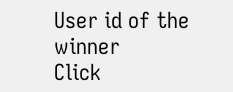User id of the winner
Click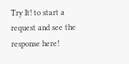Try It! to start a request and see the response here!